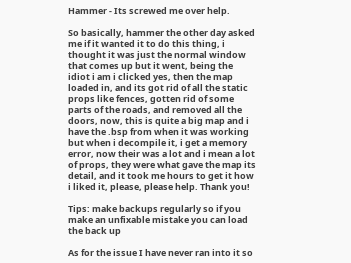Hammer - Its screwed me over help.

So basically, hammer the other day asked me if it wanted it to do this thing, i thought it was just the normal window that comes up but it went, being the idiot i am i clicked yes, then the map loaded in, and its got rid of all the static props like fences, gotten rid of some parts of the roads, and removed all the doors, now, this is quite a big map and i have the .bsp from when it was working but when i decompile it, i get a memory error, now their was a lot and i mean a lot of props, they were what gave the map its detail, and it took me hours to get it how i liked it, please, please help. Thank you!

Tips: make backups regularly so if you make an unfixable mistake you can load the back up

As for the issue I have never ran into it so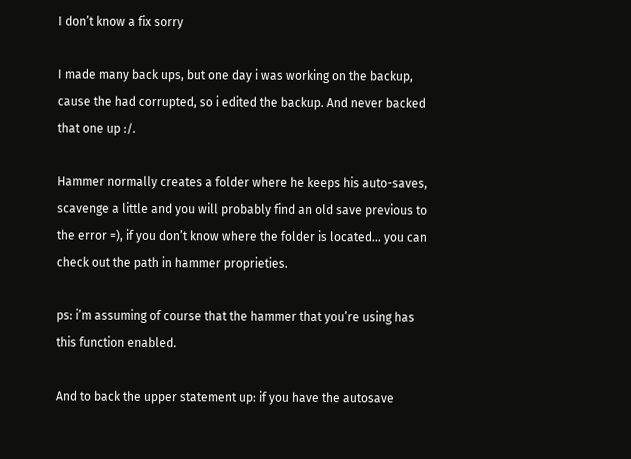I don’t know a fix sorry

I made many back ups, but one day i was working on the backup, cause the had corrupted, so i edited the backup. And never backed that one up :/.

Hammer normally creates a folder where he keeps his auto-saves, scavenge a little and you will probably find an old save previous to the error =), if you don’t know where the folder is located… you can check out the path in hammer proprieties.

ps: i’m assuming of course that the hammer that you’re using has this function enabled.

And to back the upper statement up: if you have the autosave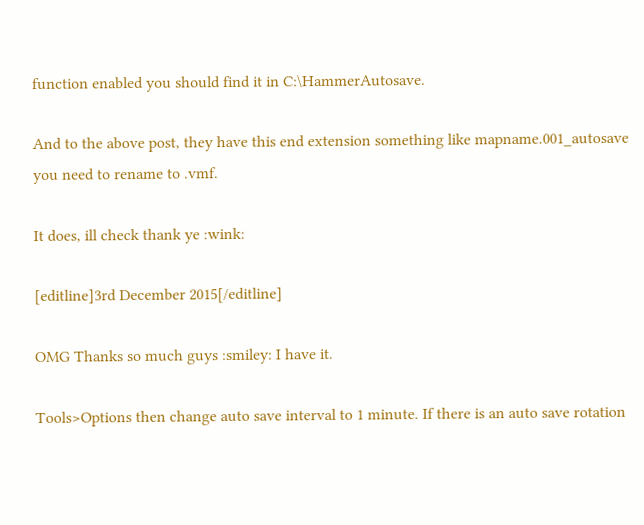function enabled you should find it in C:\HammerAutosave.

And to the above post, they have this end extension something like mapname.001_autosave you need to rename to .vmf.

It does, ill check thank ye :wink:

[editline]3rd December 2015[/editline]

OMG Thanks so much guys :smiley: I have it.

Tools>Options then change auto save interval to 1 minute. If there is an auto save rotation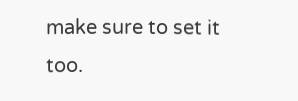make sure to set it too.